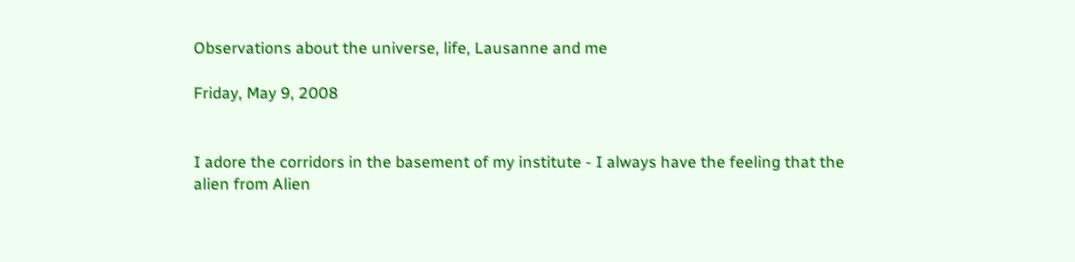Observations about the universe, life, Lausanne and me

Friday, May 9, 2008


I adore the corridors in the basement of my institute - I always have the feeling that the alien from Alien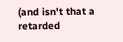(and isn't that a retarded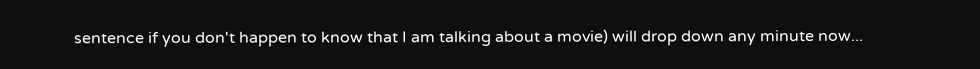sentence if you don't happen to know that I am talking about a movie) will drop down any minute now...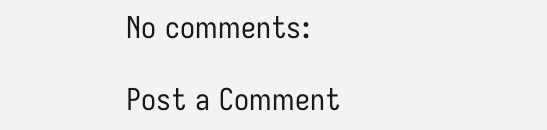No comments:

Post a Comment